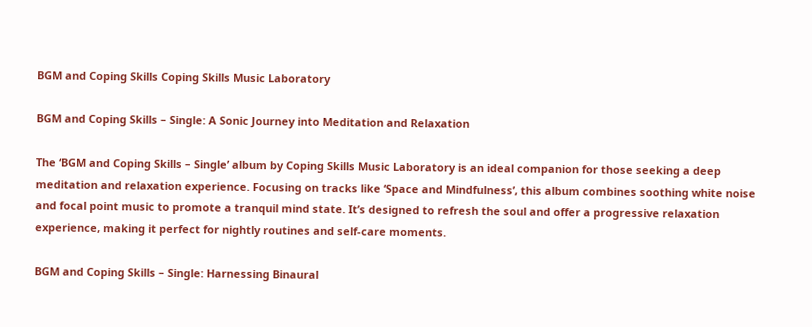BGM and Coping Skills Coping Skills Music Laboratory

BGM and Coping Skills – Single: A Sonic Journey into Meditation and Relaxation

The ‘BGM and Coping Skills – Single’ album by Coping Skills Music Laboratory is an ideal companion for those seeking a deep meditation and relaxation experience. Focusing on tracks like ‘Space and Mindfulness’, this album combines soothing white noise and focal point music to promote a tranquil mind state. It’s designed to refresh the soul and offer a progressive relaxation experience, making it perfect for nightly routines and self-care moments.

BGM and Coping Skills – Single: Harnessing Binaural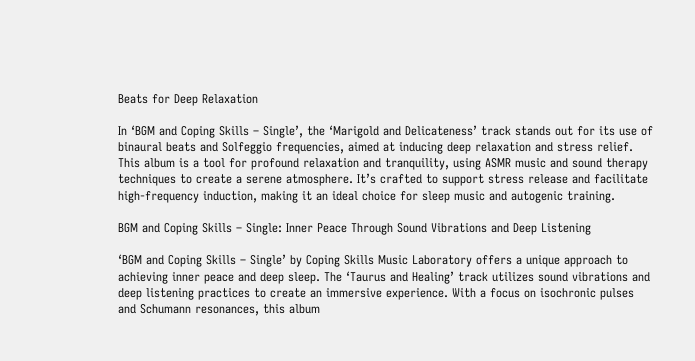Beats for Deep Relaxation

In ‘BGM and Coping Skills – Single’, the ‘Marigold and Delicateness’ track stands out for its use of binaural beats and Solfeggio frequencies, aimed at inducing deep relaxation and stress relief. This album is a tool for profound relaxation and tranquility, using ASMR music and sound therapy techniques to create a serene atmosphere. It’s crafted to support stress release and facilitate high-frequency induction, making it an ideal choice for sleep music and autogenic training.

BGM and Coping Skills – Single: Inner Peace Through Sound Vibrations and Deep Listening

‘BGM and Coping Skills – Single’ by Coping Skills Music Laboratory offers a unique approach to achieving inner peace and deep sleep. The ‘Taurus and Healing’ track utilizes sound vibrations and deep listening practices to create an immersive experience. With a focus on isochronic pulses and Schumann resonances, this album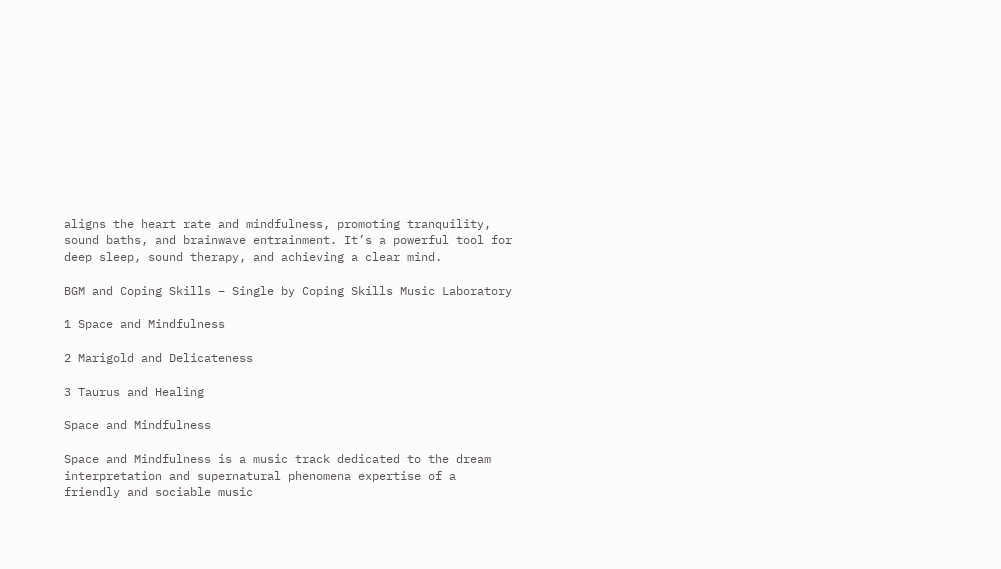aligns the heart rate and mindfulness, promoting tranquility, sound baths, and brainwave entrainment. It’s a powerful tool for deep sleep, sound therapy, and achieving a clear mind.

BGM and Coping Skills – Single by Coping Skills Music Laboratory

1 Space and Mindfulness

2 Marigold and Delicateness

3 Taurus and Healing

Space and Mindfulness

Space and Mindfulness is a music track dedicated to the dream interpretation and supernatural phenomena expertise of a friendly and sociable music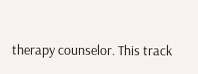therapy counselor. This track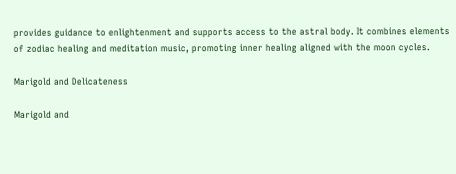provides guidance to enlightenment and supports access to the astral body. It combines elements of zodiac healing and meditation music, promoting inner healing aligned with the moon cycles.

Marigold and Delicateness

Marigold and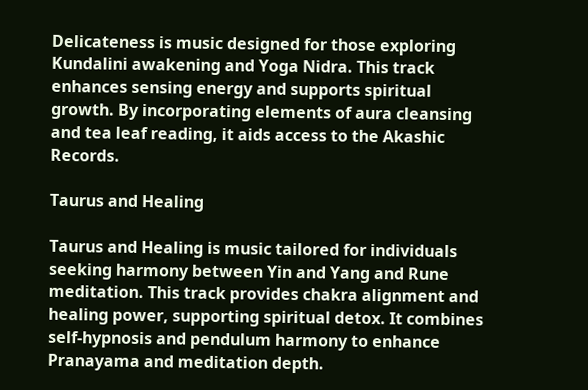Delicateness is music designed for those exploring Kundalini awakening and Yoga Nidra. This track enhances sensing energy and supports spiritual growth. By incorporating elements of aura cleansing and tea leaf reading, it aids access to the Akashic Records.

Taurus and Healing

Taurus and Healing is music tailored for individuals seeking harmony between Yin and Yang and Rune meditation. This track provides chakra alignment and healing power, supporting spiritual detox. It combines self-hypnosis and pendulum harmony to enhance Pranayama and meditation depth.